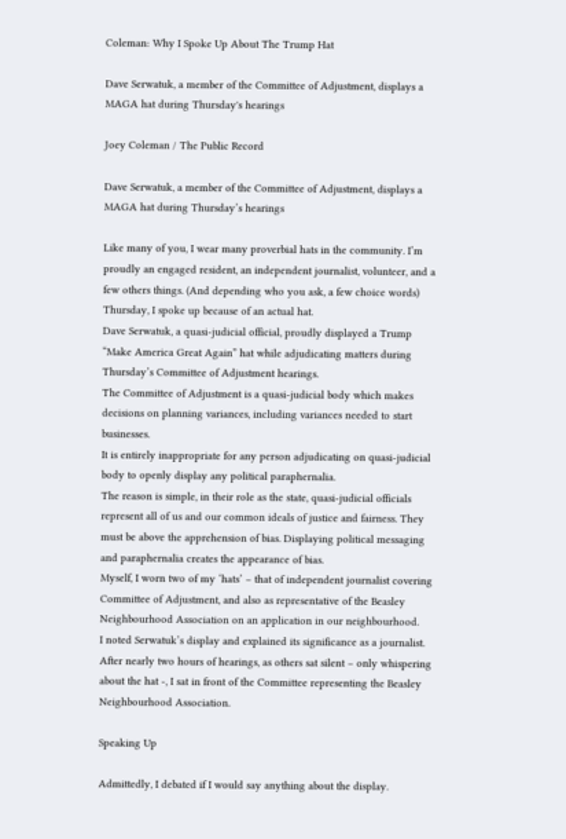Coleman: Why I Spoke Up About The Trump Hat

Dave Serwatuk, a member of the Committee of Adjustment, displays a MAGA hat during Thursday's hearings

Joey Coleman / The Public Record

Dave Serwatuk, a member of the Committee of Adjustment, displays a MAGA hat during Thursday’s hearings

Like many of you, I wear many proverbial hats in the community. I’m proudly an engaged resident, an independent journalist, volunteer, and a few others things. (And depending who you ask, a few choice words)
Thursday, I spoke up because of an actual hat.
Dave Serwatuk, a quasi-judicial official, proudly displayed a Trump “Make America Great Again” hat while adjudicating matters during Thursday’s Committee of Adjustment hearings.
The Committee of Adjustment is a quasi-judicial body which makes decisions on planning variances, including variances needed to start businesses.
It is entirely inappropriate for any person adjudicating on quasi-judicial body to openly display any political paraphernalia.
The reason is simple, in their role as the state, quasi-judicial officials represent all of us and our common ideals of justice and fairness. They must be above the apprehension of bias. Displaying political messaging and paraphernalia creates the appearance of bias.
Myself, I worn two of my ‘hats’ – that of independent journalist covering Committee of Adjustment, and also as representative of the Beasley Neighbourhood Association on an application in our neighbourhood.
I noted Serwatuk’s display and explained its significance as a journalist. After nearly two hours of hearings, as others sat silent – only whispering about the hat -, I sat in front of the Committee representing the Beasley Neighbourhood Association.

Speaking Up

Admittedly, I debated if I would say anything about the display.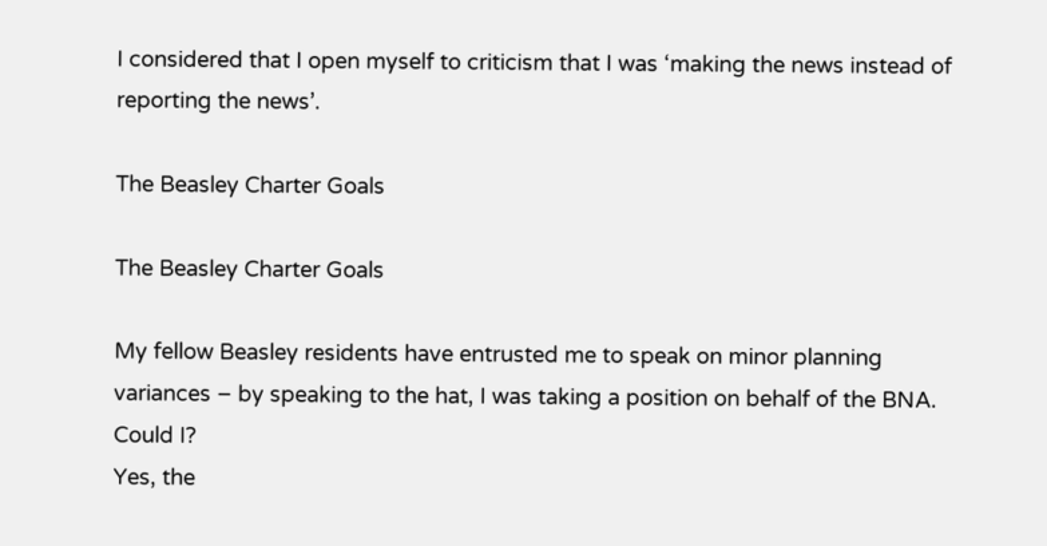I considered that I open myself to criticism that I was ‘making the news instead of reporting the news’.

The Beasley Charter Goals

The Beasley Charter Goals

My fellow Beasley residents have entrusted me to speak on minor planning variances – by speaking to the hat, I was taking a position on behalf of the BNA.
Could I?
Yes, the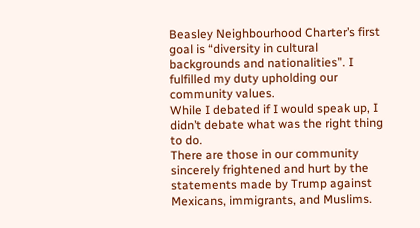Beasley Neighbourhood Charter’s first goal is “diversity in cultural backgrounds and nationalities”. I fulfilled my duty upholding our community values.
While I debated if I would speak up, I didn’t debate what was the right thing to do.
There are those in our community sincerely frightened and hurt by the statements made by Trump against Mexicans, immigrants, and Muslims.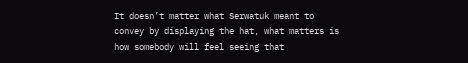It doesn’t matter what Serwatuk meant to convey by displaying the hat, what matters is how somebody will feel seeing that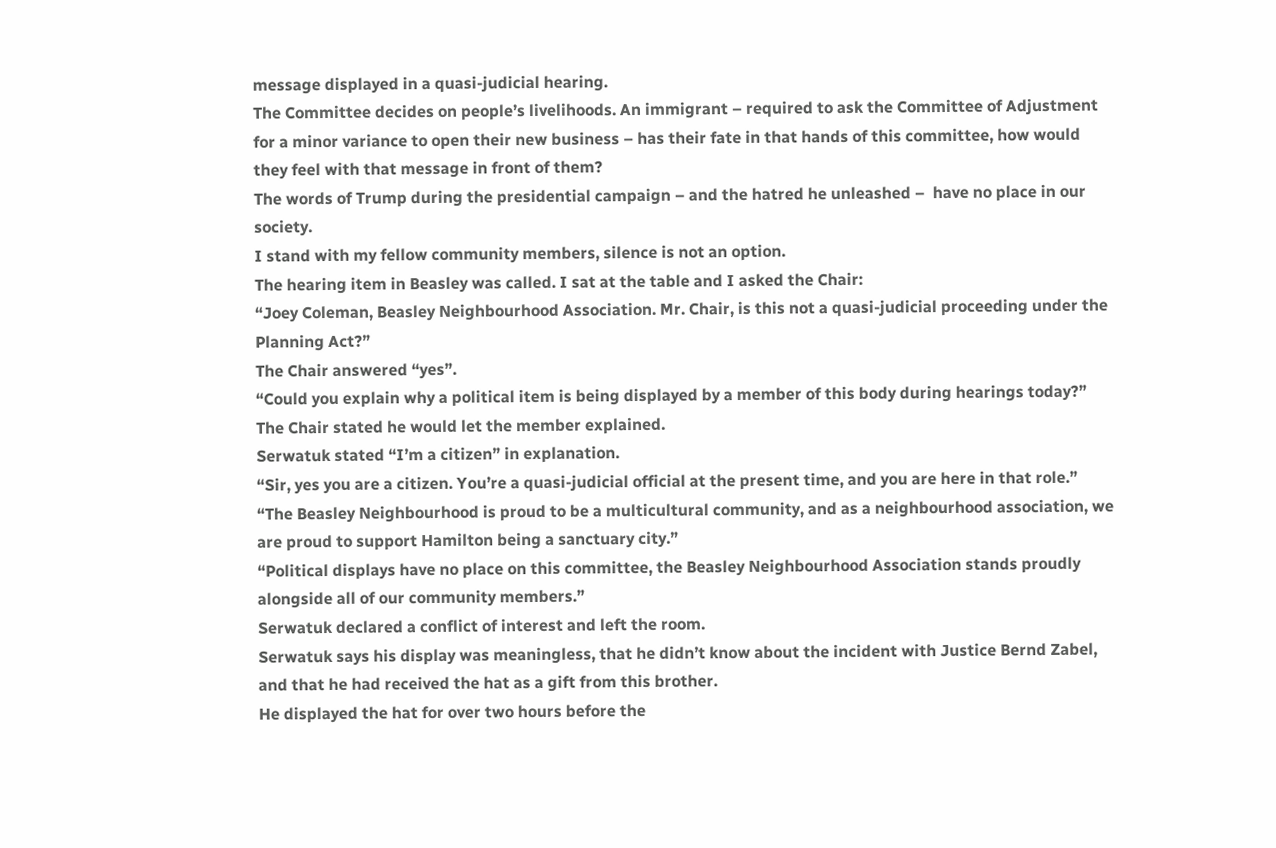message displayed in a quasi-judicial hearing.
The Committee decides on people’s livelihoods. An immigrant – required to ask the Committee of Adjustment for a minor variance to open their new business – has their fate in that hands of this committee, how would they feel with that message in front of them?
The words of Trump during the presidential campaign – and the hatred he unleashed –  have no place in our society.
I stand with my fellow community members, silence is not an option.
The hearing item in Beasley was called. I sat at the table and I asked the Chair:
“Joey Coleman, Beasley Neighbourhood Association. Mr. Chair, is this not a quasi-judicial proceeding under the Planning Act?”
The Chair answered “yes”.
“Could you explain why a political item is being displayed by a member of this body during hearings today?”
The Chair stated he would let the member explained.
Serwatuk stated “I’m a citizen” in explanation.
“Sir, yes you are a citizen. You’re a quasi-judicial official at the present time, and you are here in that role.”
“The Beasley Neighbourhood is proud to be a multicultural community, and as a neighbourhood association, we are proud to support Hamilton being a sanctuary city.”
“Political displays have no place on this committee, the Beasley Neighbourhood Association stands proudly alongside all of our community members.”
Serwatuk declared a conflict of interest and left the room.
Serwatuk says his display was meaningless, that he didn’t know about the incident with Justice Bernd Zabel, and that he had received the hat as a gift from this brother.
He displayed the hat for over two hours before the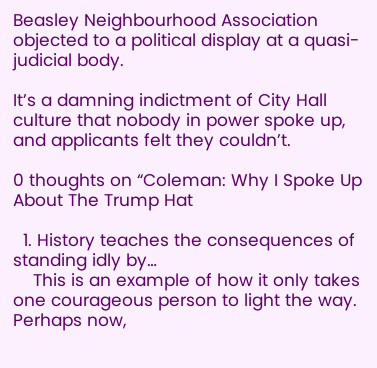Beasley Neighbourhood Association objected to a political display at a quasi-judicial body.

It’s a damning indictment of City Hall culture that nobody in power spoke up, and applicants felt they couldn’t.

0 thoughts on “Coleman: Why I Spoke Up About The Trump Hat

  1. History teaches the consequences of standing idly by…
    This is an example of how it only takes one courageous person to light the way. Perhaps now,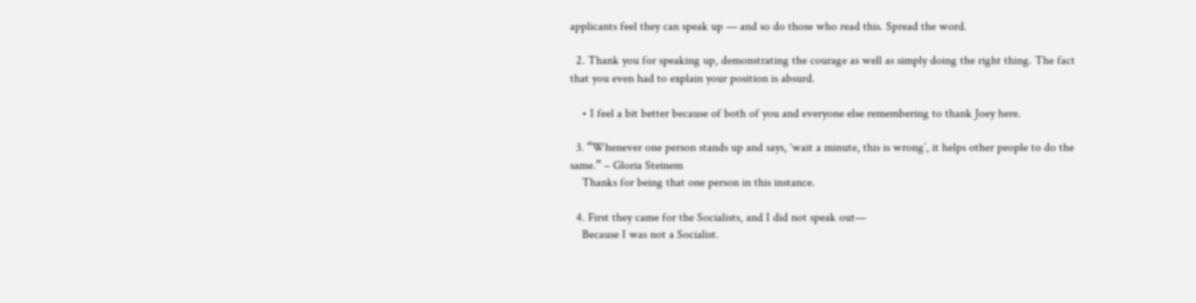applicants feel they can speak up — and so do those who read this. Spread the word.

  2. Thank you for speaking up, demonstrating the courage as well as simply doing the right thing. The fact that you even had to explain your position is absurd.

    • I feel a bit better because of both of you and everyone else remembering to thank Joey here.

  3. “Whenever one person stands up and says, ‘wait a minute, this is wrong’, it helps other people to do the same.” – Gloria Steinem
    Thanks for being that one person in this instance.

  4. First they came for the Socialists, and I did not speak out—
    Because I was not a Socialist.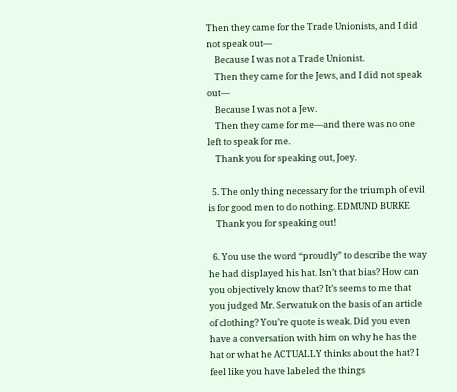Then they came for the Trade Unionists, and I did not speak out—
    Because I was not a Trade Unionist.
    Then they came for the Jews, and I did not speak out—
    Because I was not a Jew.
    Then they came for me—and there was no one left to speak for me.
    Thank you for speaking out, Joey.

  5. The only thing necessary for the triumph of evil is for good men to do nothing. EDMUND BURKE
    Thank you for speaking out!

  6. You use the word “proudly” to describe the way he had displayed his hat. Isn’t that bias? How can you objectively know that? It’s seems to me that you judged Mr. Serwatuk on the basis of an article of clothing? You’re quote is weak. Did you even have a conversation with him on why he has the hat or what he ACTUALLY thinks about the hat? I feel like you have labeled the things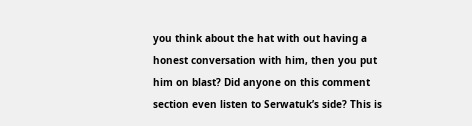you think about the hat with out having a honest conversation with him, then you put him on blast? Did anyone on this comment section even listen to Serwatuk’s side? This is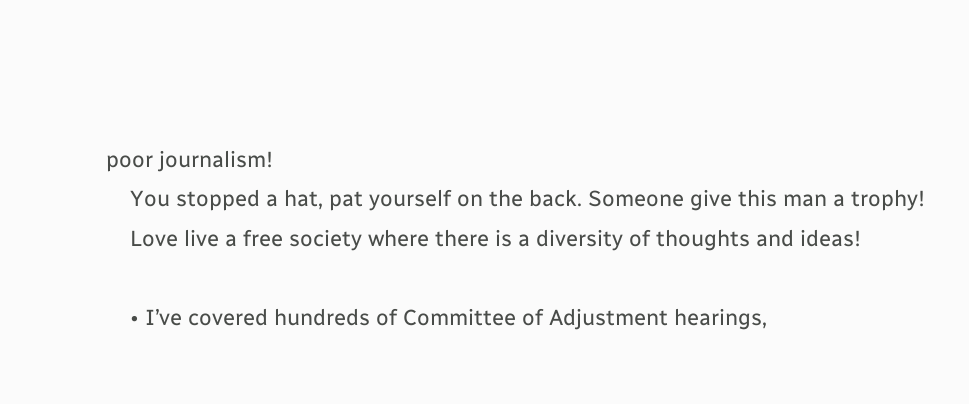poor journalism!
    You stopped a hat, pat yourself on the back. Someone give this man a trophy!
    Love live a free society where there is a diversity of thoughts and ideas!

    • I’ve covered hundreds of Committee of Adjustment hearings,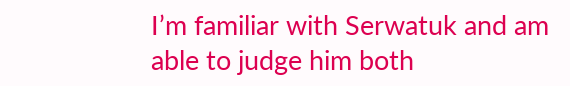I’m familiar with Serwatuk and am able to judge him both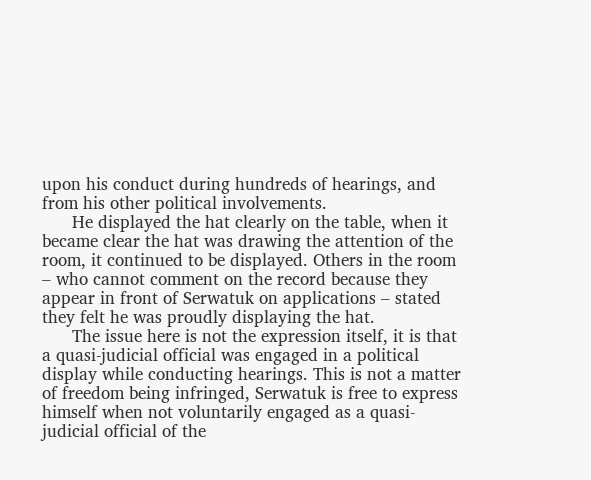upon his conduct during hundreds of hearings, and from his other political involvements.
      He displayed the hat clearly on the table, when it became clear the hat was drawing the attention of the room, it continued to be displayed. Others in the room – who cannot comment on the record because they appear in front of Serwatuk on applications – stated they felt he was proudly displaying the hat.
      The issue here is not the expression itself, it is that a quasi-judicial official was engaged in a political display while conducting hearings. This is not a matter of freedom being infringed, Serwatuk is free to express himself when not voluntarily engaged as a quasi-judicial official of the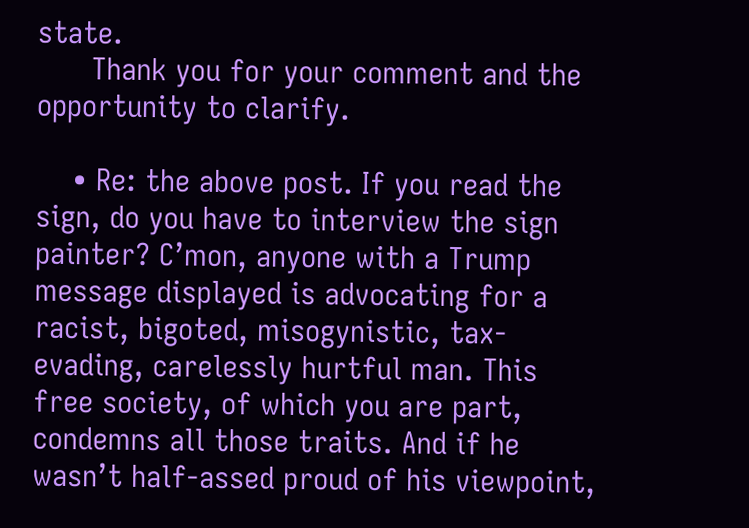state.
      Thank you for your comment and the opportunity to clarify.

    • Re: the above post. If you read the sign, do you have to interview the sign painter? C’mon, anyone with a Trump message displayed is advocating for a racist, bigoted, misogynistic, tax-evading, carelessly hurtful man. This free society, of which you are part, condemns all those traits. And if he wasn’t half-assed proud of his viewpoint,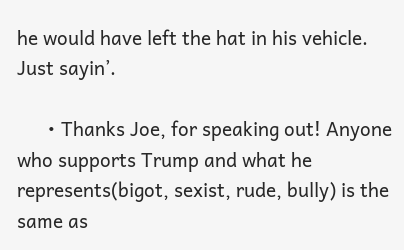he would have left the hat in his vehicle. Just sayin’.

      • Thanks Joe, for speaking out! Anyone who supports Trump and what he represents(bigot, sexist, rude, bully) is the same as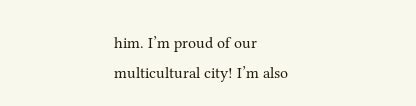him. I’m proud of our multicultural city! I’m also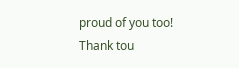proud of you too! Thank tou